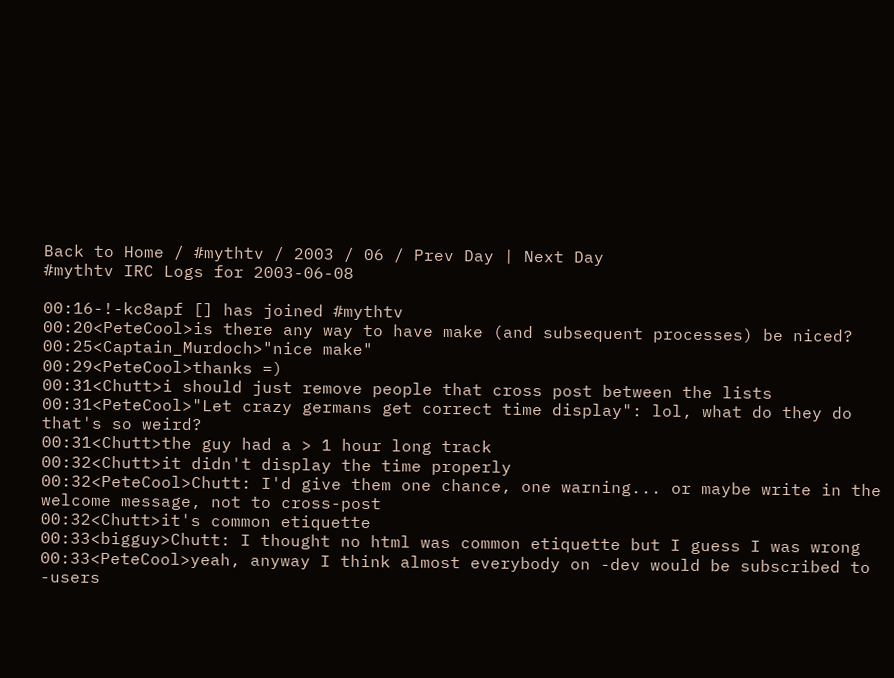Back to Home / #mythtv / 2003 / 06 / Prev Day | Next Day
#mythtv IRC Logs for 2003-06-08

00:16-!-kc8apf [] has joined #mythtv
00:20<PeteCool>is there any way to have make (and subsequent processes) be niced?
00:25<Captain_Murdoch>"nice make"
00:29<PeteCool>thanks =)
00:31<Chutt>i should just remove people that cross post between the lists
00:31<PeteCool>"Let crazy germans get correct time display": lol, what do they do that's so weird?
00:31<Chutt>the guy had a > 1 hour long track
00:32<Chutt>it didn't display the time properly
00:32<PeteCool>Chutt: I'd give them one chance, one warning... or maybe write in the welcome message, not to cross-post
00:32<Chutt>it's common etiquette
00:33<bigguy>Chutt: I thought no html was common etiquette but I guess I was wrong
00:33<PeteCool>yeah, anyway I think almost everybody on -dev would be subscribed to -users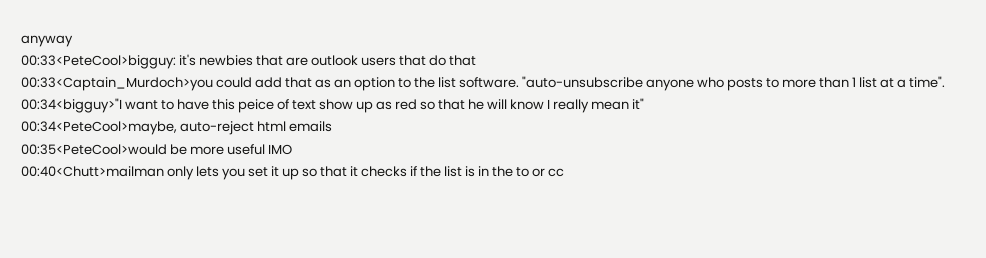anyway
00:33<PeteCool>bigguy: it's newbies that are outlook users that do that
00:33<Captain_Murdoch>you could add that as an option to the list software. "auto-unsubscribe anyone who posts to more than 1 list at a time".
00:34<bigguy>"I want to have this peice of text show up as red so that he will know I really mean it"
00:34<PeteCool>maybe, auto-reject html emails
00:35<PeteCool>would be more useful IMO
00:40<Chutt>mailman only lets you set it up so that it checks if the list is in the to or cc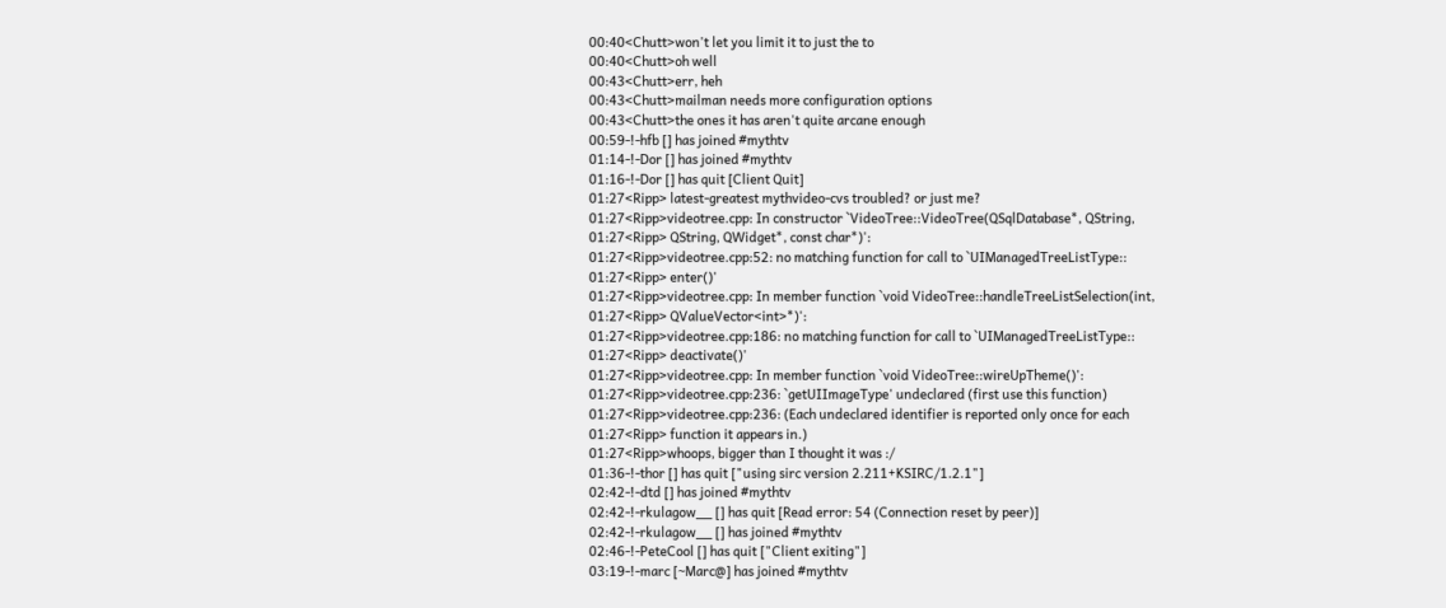00:40<Chutt>won't let you limit it to just the to
00:40<Chutt>oh well
00:43<Chutt>err, heh
00:43<Chutt>mailman needs more configuration options
00:43<Chutt>the ones it has aren't quite arcane enough
00:59-!-hfb [] has joined #mythtv
01:14-!-Dor [] has joined #mythtv
01:16-!-Dor [] has quit [Client Quit]
01:27<Ripp> latest-greatest mythvideo-cvs troubled? or just me?
01:27<Ripp>videotree.cpp: In constructor `VideoTree::VideoTree(QSqlDatabase*, QString,
01:27<Ripp> QString, QWidget*, const char*)':
01:27<Ripp>videotree.cpp:52: no matching function for call to `UIManagedTreeListType::
01:27<Ripp> enter()'
01:27<Ripp>videotree.cpp: In member function `void VideoTree::handleTreeListSelection(int,
01:27<Ripp> QValueVector<int>*)':
01:27<Ripp>videotree.cpp:186: no matching function for call to `UIManagedTreeListType::
01:27<Ripp> deactivate()'
01:27<Ripp>videotree.cpp: In member function `void VideoTree::wireUpTheme()':
01:27<Ripp>videotree.cpp:236: `getUIImageType' undeclared (first use this function)
01:27<Ripp>videotree.cpp:236: (Each undeclared identifier is reported only once for each
01:27<Ripp> function it appears in.)
01:27<Ripp>whoops, bigger than I thought it was :/
01:36-!-thor [] has quit ["using sirc version 2.211+KSIRC/1.2.1"]
02:42-!-dtd [] has joined #mythtv
02:42-!-rkulagow__ [] has quit [Read error: 54 (Connection reset by peer)]
02:42-!-rkulagow__ [] has joined #mythtv
02:46-!-PeteCool [] has quit ["Client exiting"]
03:19-!-marc [~Marc@] has joined #mythtv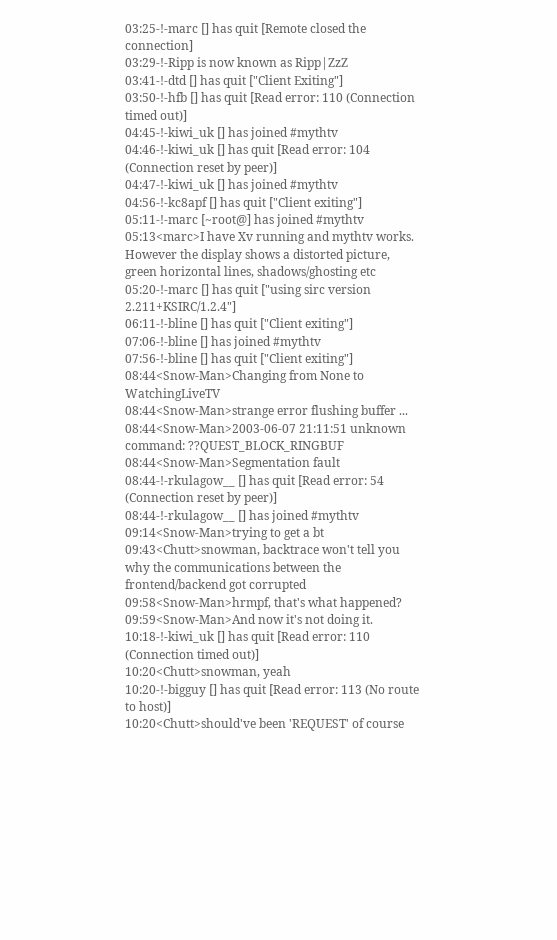03:25-!-marc [] has quit [Remote closed the connection]
03:29-!-Ripp is now known as Ripp|ZzZ
03:41-!-dtd [] has quit ["Client Exiting"]
03:50-!-hfb [] has quit [Read error: 110 (Connection timed out)]
04:45-!-kiwi_uk [] has joined #mythtv
04:46-!-kiwi_uk [] has quit [Read error: 104 (Connection reset by peer)]
04:47-!-kiwi_uk [] has joined #mythtv
04:56-!-kc8apf [] has quit ["Client exiting"]
05:11-!-marc [~root@] has joined #mythtv
05:13<marc>I have Xv running and mythtv works. However the display shows a distorted picture, green horizontal lines, shadows/ghosting etc
05:20-!-marc [] has quit ["using sirc version 2.211+KSIRC/1.2.4"]
06:11-!-bline [] has quit ["Client exiting"]
07:06-!-bline [] has joined #mythtv
07:56-!-bline [] has quit ["Client exiting"]
08:44<Snow-Man>Changing from None to WatchingLiveTV
08:44<Snow-Man>strange error flushing buffer ...
08:44<Snow-Man>2003-06-07 21:11:51 unknown command: ??QUEST_BLOCK_RINGBUF
08:44<Snow-Man>Segmentation fault
08:44-!-rkulagow__ [] has quit [Read error: 54 (Connection reset by peer)]
08:44-!-rkulagow__ [] has joined #mythtv
09:14<Snow-Man>trying to get a bt
09:43<Chutt>snowman, backtrace won't tell you why the communications between the frontend/backend got corrupted
09:58<Snow-Man>hrmpf, that's what happened?
09:59<Snow-Man>And now it's not doing it.
10:18-!-kiwi_uk [] has quit [Read error: 110 (Connection timed out)]
10:20<Chutt>snowman, yeah
10:20-!-bigguy [] has quit [Read error: 113 (No route to host)]
10:20<Chutt>should've been 'REQUEST' of course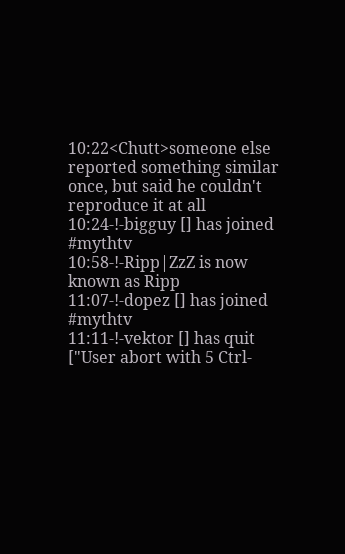10:22<Chutt>someone else reported something similar once, but said he couldn't reproduce it at all
10:24-!-bigguy [] has joined #mythtv
10:58-!-Ripp|ZzZ is now known as Ripp
11:07-!-dopez [] has joined #mythtv
11:11-!-vektor [] has quit ["User abort with 5 Ctrl-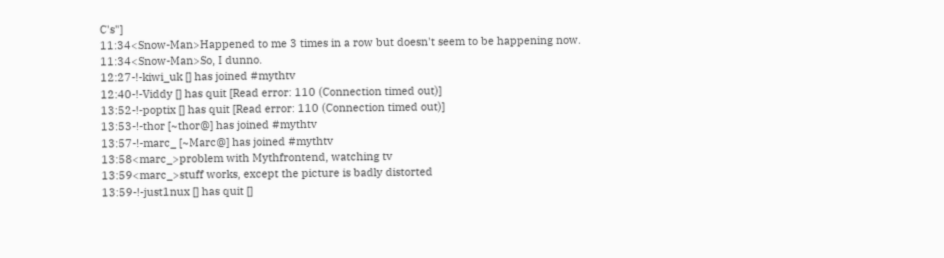C's"]
11:34<Snow-Man>Happened to me 3 times in a row but doesn't seem to be happening now.
11:34<Snow-Man>So, I dunno.
12:27-!-kiwi_uk [] has joined #mythtv
12:40-!-Viddy [] has quit [Read error: 110 (Connection timed out)]
13:52-!-poptix [] has quit [Read error: 110 (Connection timed out)]
13:53-!-thor [~thor@] has joined #mythtv
13:57-!-marc_ [~Marc@] has joined #mythtv
13:58<marc_>problem with Mythfrontend, watching tv
13:59<marc_>stuff works, except the picture is badly distorted
13:59-!-just1nux [] has quit []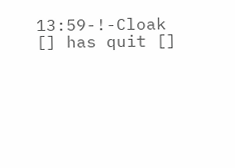13:59-!-Cloak [] has quit []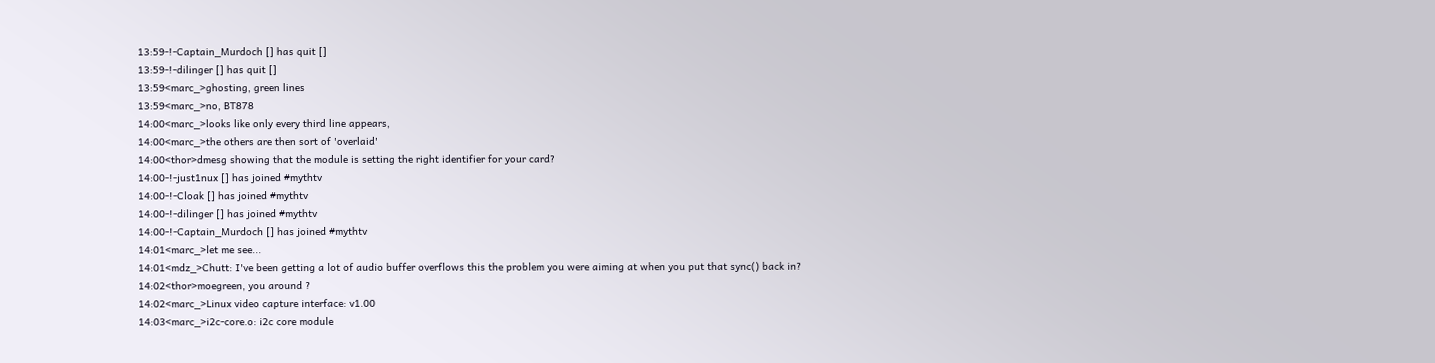13:59-!-Captain_Murdoch [] has quit []
13:59-!-dilinger [] has quit []
13:59<marc_>ghosting, green lines
13:59<marc_>no, BT878
14:00<marc_>looks like only every third line appears,
14:00<marc_>the others are then sort of 'overlaid'
14:00<thor>dmesg showing that the module is setting the right identifier for your card?
14:00-!-just1nux [] has joined #mythtv
14:00-!-Cloak [] has joined #mythtv
14:00-!-dilinger [] has joined #mythtv
14:00-!-Captain_Murdoch [] has joined #mythtv
14:01<marc_>let me see...
14:01<mdz_>Chutt: I've been getting a lot of audio buffer overflows this the problem you were aiming at when you put that sync() back in?
14:02<thor>moegreen, you around ?
14:02<marc_>Linux video capture interface: v1.00
14:03<marc_>i2c-core.o: i2c core module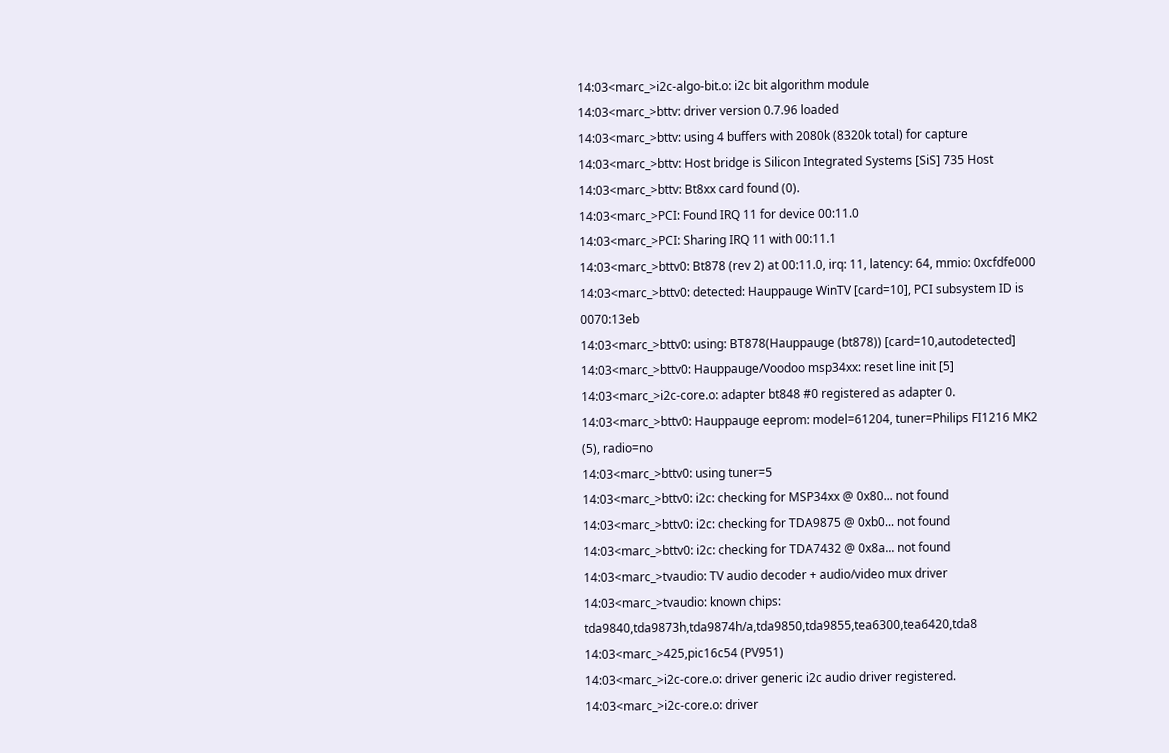14:03<marc_>i2c-algo-bit.o: i2c bit algorithm module
14:03<marc_>bttv: driver version 0.7.96 loaded
14:03<marc_>bttv: using 4 buffers with 2080k (8320k total) for capture
14:03<marc_>bttv: Host bridge is Silicon Integrated Systems [SiS] 735 Host
14:03<marc_>bttv: Bt8xx card found (0).
14:03<marc_>PCI: Found IRQ 11 for device 00:11.0
14:03<marc_>PCI: Sharing IRQ 11 with 00:11.1
14:03<marc_>bttv0: Bt878 (rev 2) at 00:11.0, irq: 11, latency: 64, mmio: 0xcfdfe000
14:03<marc_>bttv0: detected: Hauppauge WinTV [card=10], PCI subsystem ID is 0070:13eb
14:03<marc_>bttv0: using: BT878(Hauppauge (bt878)) [card=10,autodetected]
14:03<marc_>bttv0: Hauppauge/Voodoo msp34xx: reset line init [5]
14:03<marc_>i2c-core.o: adapter bt848 #0 registered as adapter 0.
14:03<marc_>bttv0: Hauppauge eeprom: model=61204, tuner=Philips FI1216 MK2 (5), radio=no
14:03<marc_>bttv0: using tuner=5
14:03<marc_>bttv0: i2c: checking for MSP34xx @ 0x80... not found
14:03<marc_>bttv0: i2c: checking for TDA9875 @ 0xb0... not found
14:03<marc_>bttv0: i2c: checking for TDA7432 @ 0x8a... not found
14:03<marc_>tvaudio: TV audio decoder + audio/video mux driver
14:03<marc_>tvaudio: known chips: tda9840,tda9873h,tda9874h/a,tda9850,tda9855,tea6300,tea6420,tda8
14:03<marc_>425,pic16c54 (PV951)
14:03<marc_>i2c-core.o: driver generic i2c audio driver registered.
14:03<marc_>i2c-core.o: driver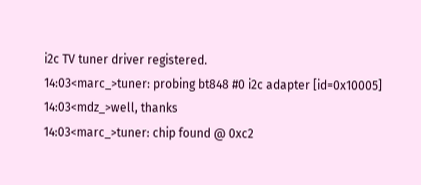i2c TV tuner driver registered.
14:03<marc_>tuner: probing bt848 #0 i2c adapter [id=0x10005]
14:03<mdz_>well, thanks
14:03<marc_>tuner: chip found @ 0xc2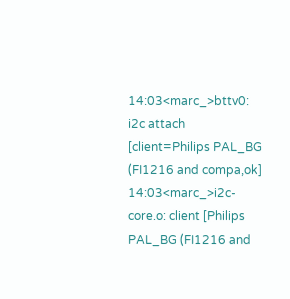14:03<marc_>bttv0: i2c attach [client=Philips PAL_BG (FI1216 and compa,ok]
14:03<marc_>i2c-core.o: client [Philips PAL_BG (FI1216 and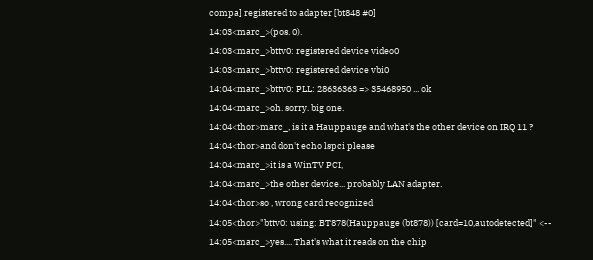compa] registered to adapter [bt848 #0]
14:03<marc_>(pos. 0).
14:03<marc_>bttv0: registered device video0
14:03<marc_>bttv0: registered device vbi0
14:04<marc_>bttv0: PLL: 28636363 => 35468950 ... ok
14:04<marc_>oh. sorry. big one.
14:04<thor>marc_, is it a Hauppauge and what's the other device on IRQ 11 ?
14:04<thor>and don't echo lspci please
14:04<marc_>it is a WinTV PCI,
14:04<marc_>the other device... probably LAN adapter.
14:04<thor>so , wrong card recognized
14:05<thor>"bttv0: using: BT878(Hauppauge (bt878)) [card=10,autodetected]" <--
14:05<marc_>yes.... That's what it reads on the chip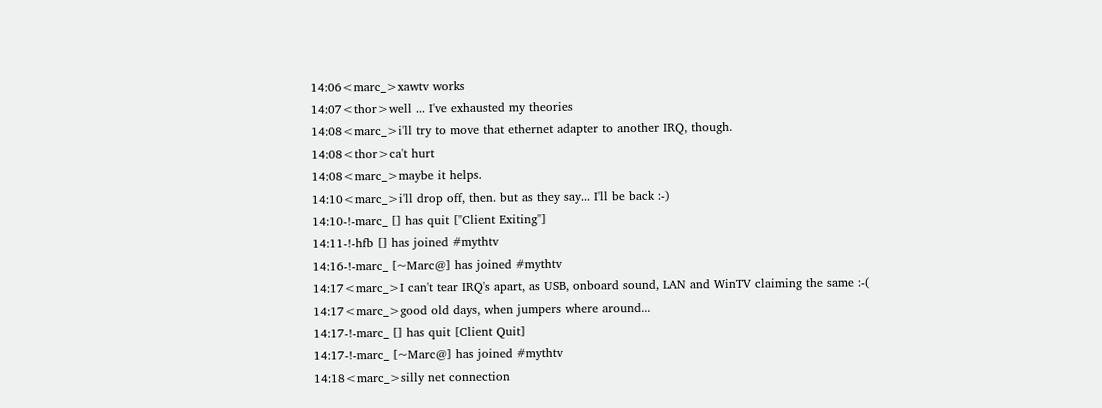14:06<marc_>xawtv works
14:07<thor>well ... I've exhausted my theories
14:08<marc_>i'll try to move that ethernet adapter to another IRQ, though.
14:08<thor>ca't hurt
14:08<marc_>maybe it helps.
14:10<marc_>i'll drop off, then. but as they say... I'll be back :-)
14:10-!-marc_ [] has quit ["Client Exiting"]
14:11-!-hfb [] has joined #mythtv
14:16-!-marc_ [~Marc@] has joined #mythtv
14:17<marc_>I can't tear IRQ's apart, as USB, onboard sound, LAN and WinTV claiming the same :-(
14:17<marc_>good old days, when jumpers where around...
14:17-!-marc_ [] has quit [Client Quit]
14:17-!-marc_ [~Marc@] has joined #mythtv
14:18<marc_>silly net connection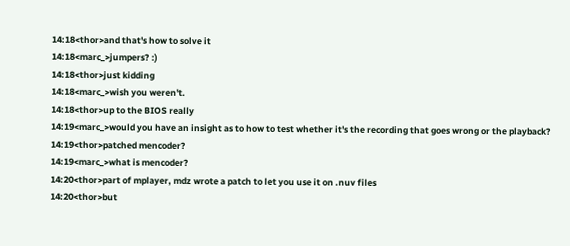14:18<thor>and that's how to solve it
14:18<marc_>jumpers? :)
14:18<thor>just kidding
14:18<marc_>wish you weren't.
14:18<thor>up to the BIOS really
14:19<marc_>would you have an insight as to how to test whether it's the recording that goes wrong or the playback?
14:19<thor>patched mencoder?
14:19<marc_>what is mencoder?
14:20<thor>part of mplayer, mdz wrote a patch to let you use it on .nuv files
14:20<thor>but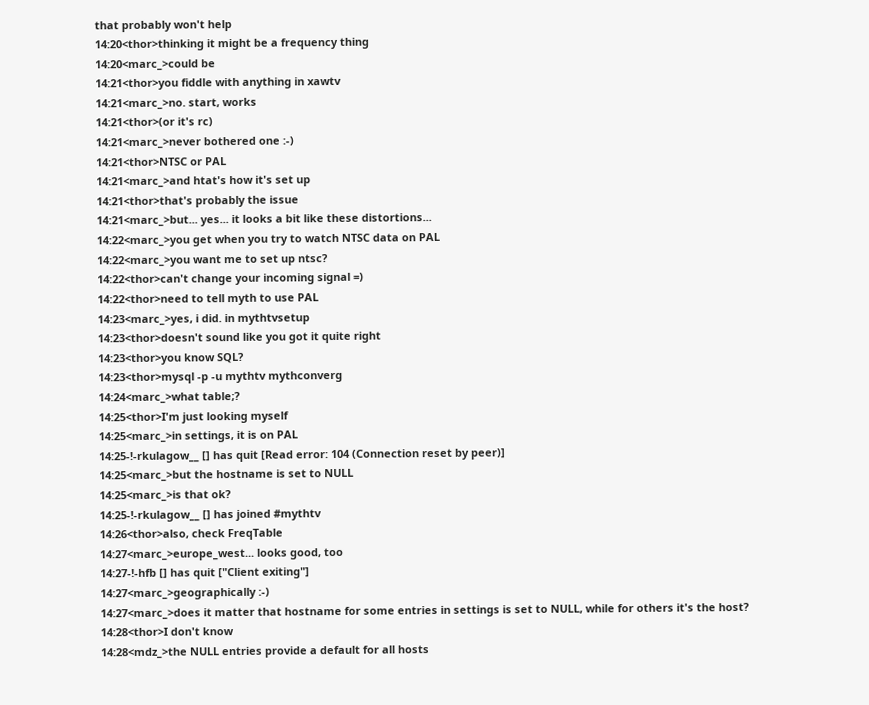that probably won't help
14:20<thor>thinking it might be a frequency thing
14:20<marc_>could be
14:21<thor>you fiddle with anything in xawtv
14:21<marc_>no. start, works
14:21<thor>(or it's rc)
14:21<marc_>never bothered one :-)
14:21<thor>NTSC or PAL
14:21<marc_>and htat's how it's set up
14:21<thor>that's probably the issue
14:21<marc_>but... yes... it looks a bit like these distortions...
14:22<marc_>you get when you try to watch NTSC data on PAL
14:22<marc_>you want me to set up ntsc?
14:22<thor>can't change your incoming signal =)
14:22<thor>need to tell myth to use PAL
14:23<marc_>yes, i did. in mythtvsetup
14:23<thor>doesn't sound like you got it quite right
14:23<thor>you know SQL?
14:23<thor>mysql -p -u mythtv mythconverg
14:24<marc_>what table;?
14:25<thor>I'm just looking myself
14:25<marc_>in settings, it is on PAL
14:25-!-rkulagow__ [] has quit [Read error: 104 (Connection reset by peer)]
14:25<marc_>but the hostname is set to NULL
14:25<marc_>is that ok?
14:25-!-rkulagow__ [] has joined #mythtv
14:26<thor>also, check FreqTable
14:27<marc_>europe_west... looks good, too
14:27-!-hfb [] has quit ["Client exiting"]
14:27<marc_>geographically :-)
14:27<marc_>does it matter that hostname for some entries in settings is set to NULL, while for others it's the host?
14:28<thor>I don't know
14:28<mdz_>the NULL entries provide a default for all hosts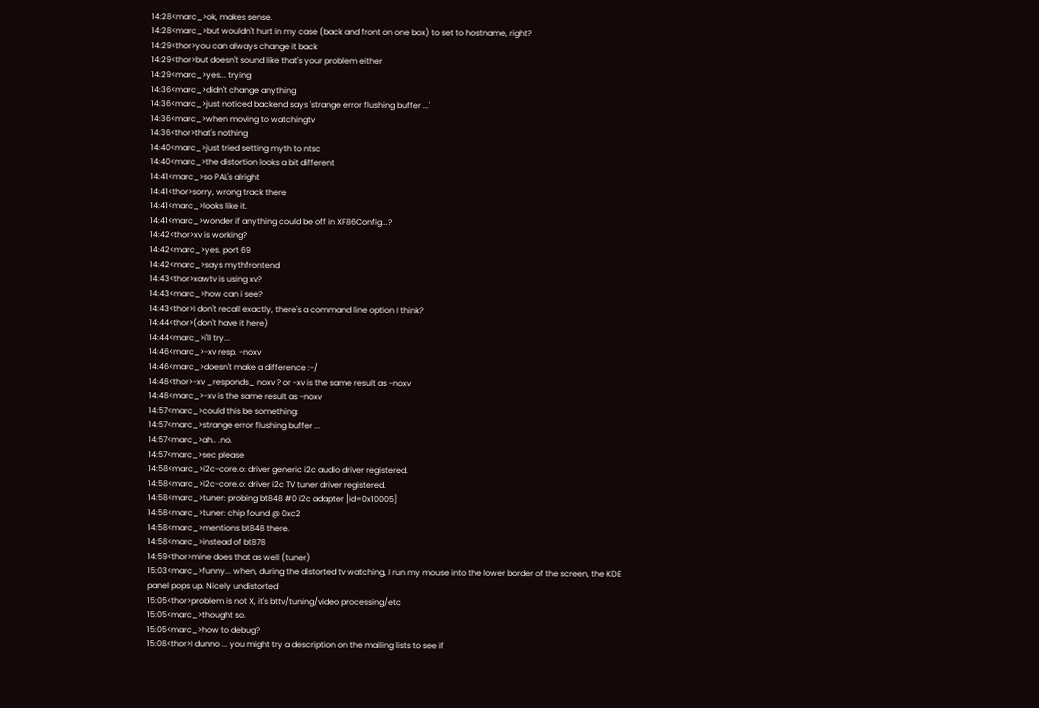14:28<marc_>ok, makes sense.
14:28<marc_>but wouldn't hurt in my case (back and front on one box) to set to hostname, right?
14:29<thor>you can always change it back
14:29<thor>but doesn't sound like that's your problem either
14:29<marc_>yes... trying
14:36<marc_>didn't change anything
14:36<marc_>just noticed backend says 'strange error flushing buffer ...'
14:36<marc_>when moving to watchingtv
14:36<thor>that's nothing
14:40<marc_>just tried setting myth to ntsc
14:40<marc_>the distortion looks a bit different
14:41<marc_>so PAL's alright
14:41<thor>sorry, wrong track there
14:41<marc_>looks like it.
14:41<marc_>wonder if anything could be off in XF86Config...?
14:42<thor>xv is working?
14:42<marc_>yes. port 69
14:42<marc_>says mythfrontend
14:43<thor>xawtv is using xv?
14:43<marc_>how can i see?
14:43<thor>I don't recall exactly, there's a command line option I think?
14:44<thor>(don't have it here)
14:44<marc_>i'll try...
14:46<marc_>-xv resp. -noxv
14:46<marc_>doesn't make a difference :-/
14:48<thor>-xv _responds_ noxv ? or -xv is the same result as -noxv
14:48<marc_>-xv is the same result as -noxv
14:57<marc_>could this be something:
14:57<marc_>strange error flushing buffer ...
14:57<marc_>ah.. .no.
14:57<marc_>sec please
14:58<marc_>i2c-core.o: driver generic i2c audio driver registered.
14:58<marc_>i2c-core.o: driver i2c TV tuner driver registered.
14:58<marc_>tuner: probing bt848 #0 i2c adapter [id=0x10005]
14:58<marc_>tuner: chip found @ 0xc2
14:58<marc_>mentions bt848 there.
14:58<marc_>instead of bt878
14:59<thor>mine does that as well (tuner)
15:03<marc_>funny... when, during the distorted tv watching, I run my mouse into the lower border of the screen, the KDE panel pops up. Nicely undistorted
15:05<thor>problem is not X, it's bttv/tuning/video processing/etc
15:05<marc_>thought so.
15:05<marc_>how to debug?
15:08<thor>I dunno ... you might try a description on the mailing lists to see if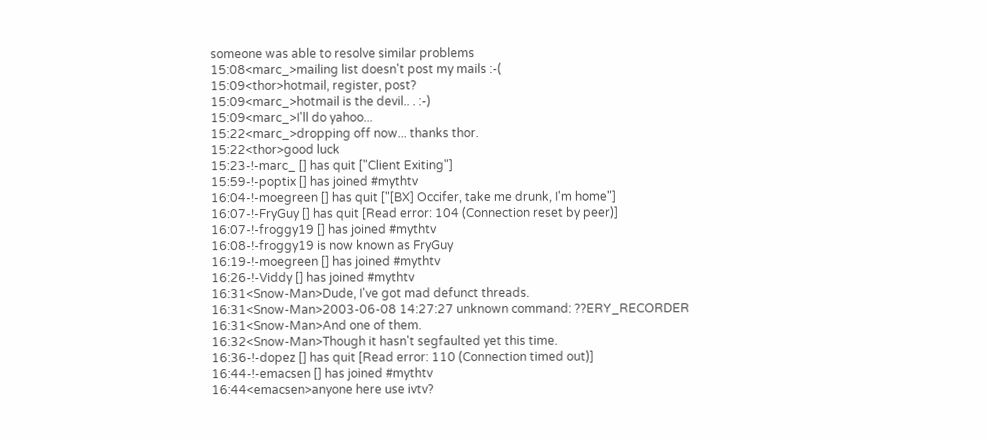someone was able to resolve similar problems
15:08<marc_>mailing list doesn't post my mails :-(
15:09<thor>hotmail, register, post?
15:09<marc_>hotmail is the devil.. . :-)
15:09<marc_>I'll do yahoo...
15:22<marc_>dropping off now... thanks thor.
15:22<thor>good luck
15:23-!-marc_ [] has quit ["Client Exiting"]
15:59-!-poptix [] has joined #mythtv
16:04-!-moegreen [] has quit ["[BX] Occifer, take me drunk, I'm home"]
16:07-!-FryGuy [] has quit [Read error: 104 (Connection reset by peer)]
16:07-!-froggy19 [] has joined #mythtv
16:08-!-froggy19 is now known as FryGuy
16:19-!-moegreen [] has joined #mythtv
16:26-!-Viddy [] has joined #mythtv
16:31<Snow-Man>Dude, I've got mad defunct threads.
16:31<Snow-Man>2003-06-08 14:27:27 unknown command: ??ERY_RECORDER
16:31<Snow-Man>And one of them.
16:32<Snow-Man>Though it hasn't segfaulted yet this time.
16:36-!-dopez [] has quit [Read error: 110 (Connection timed out)]
16:44-!-emacsen [] has joined #mythtv
16:44<emacsen>anyone here use ivtv?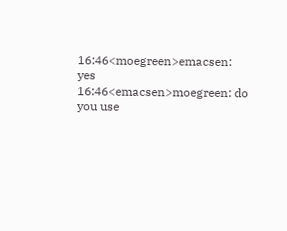16:46<moegreen>emacsen: yes
16:46<emacsen>moegreen: do you use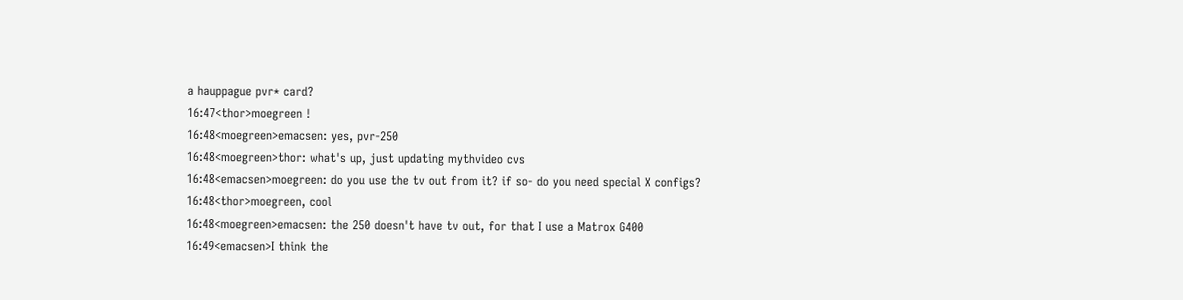a hauppague pvr* card?
16:47<thor>moegreen !
16:48<moegreen>emacsen: yes, pvr-250
16:48<moegreen>thor: what's up, just updating mythvideo cvs
16:48<emacsen>moegreen: do you use the tv out from it? if so- do you need special X configs?
16:48<thor>moegreen, cool
16:48<moegreen>emacsen: the 250 doesn't have tv out, for that I use a Matrox G400
16:49<emacsen>I think the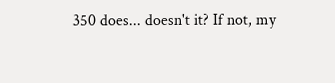350 does... doesn't it? If not, my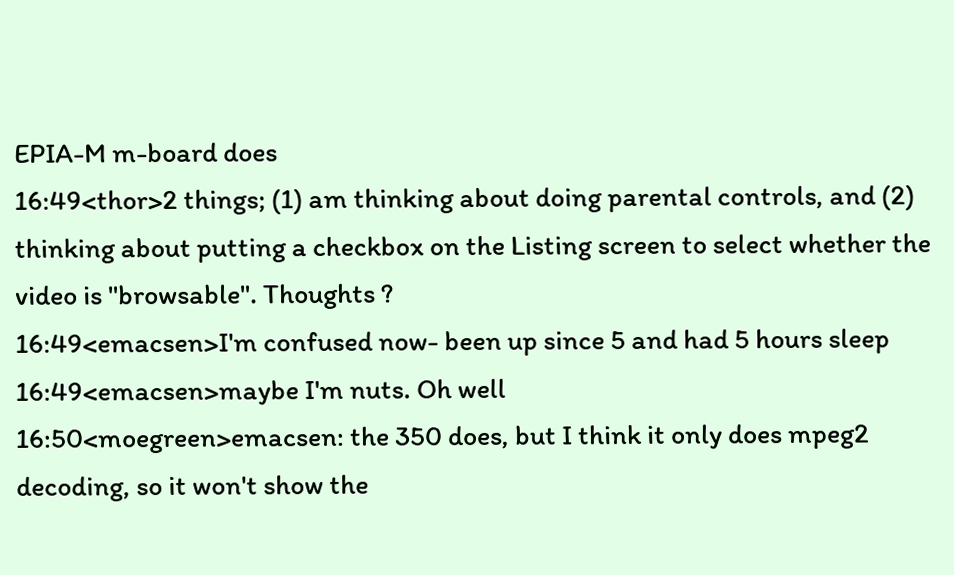EPIA-M m-board does
16:49<thor>2 things; (1) am thinking about doing parental controls, and (2) thinking about putting a checkbox on the Listing screen to select whether the video is "browsable". Thoughts ?
16:49<emacsen>I'm confused now- been up since 5 and had 5 hours sleep
16:49<emacsen>maybe I'm nuts. Oh well
16:50<moegreen>emacsen: the 350 does, but I think it only does mpeg2 decoding, so it won't show the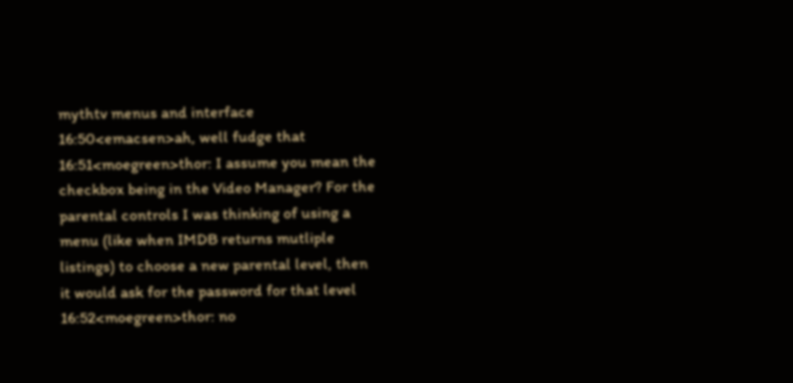mythtv menus and interface
16:50<emacsen>ah, well fudge that
16:51<moegreen>thor: I assume you mean the checkbox being in the Video Manager? For the parental controls I was thinking of using a menu (like when IMDB returns mutliple listings) to choose a new parental level, then it would ask for the password for that level
16:52<moegreen>thor: no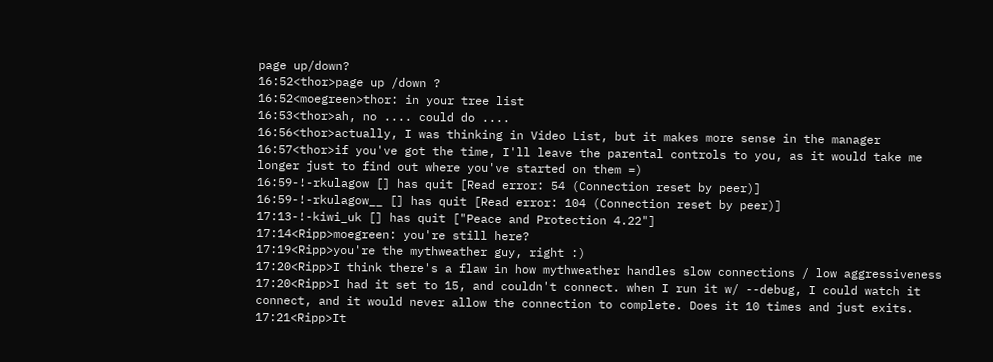page up/down?
16:52<thor>page up /down ?
16:52<moegreen>thor: in your tree list
16:53<thor>ah, no .... could do ....
16:56<thor>actually, I was thinking in Video List, but it makes more sense in the manager
16:57<thor>if you've got the time, I'll leave the parental controls to you, as it would take me longer just to find out where you've started on them =)
16:59-!-rkulagow [] has quit [Read error: 54 (Connection reset by peer)]
16:59-!-rkulagow__ [] has quit [Read error: 104 (Connection reset by peer)]
17:13-!-kiwi_uk [] has quit ["Peace and Protection 4.22"]
17:14<Ripp>moegreen: you're still here?
17:19<Ripp>you're the mythweather guy, right :)
17:20<Ripp>I think there's a flaw in how mythweather handles slow connections / low aggressiveness
17:20<Ripp>I had it set to 15, and couldn't connect. when I run it w/ --debug, I could watch it connect, and it would never allow the connection to complete. Does it 10 times and just exits.
17:21<Ripp>It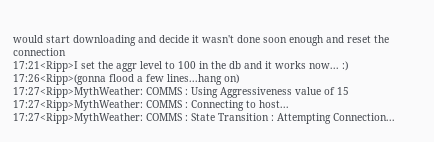would start downloading and decide it wasn't done soon enough and reset the connection
17:21<Ripp>I set the aggr level to 100 in the db and it works now... :)
17:26<Ripp>(gonna flood a few lines...hang on)
17:27<Ripp>MythWeather: COMMS : Using Aggressiveness value of 15
17:27<Ripp>MythWeather: COMMS : Connecting to host...
17:27<Ripp>MythWeather: COMMS : State Transition : Attempting Connection...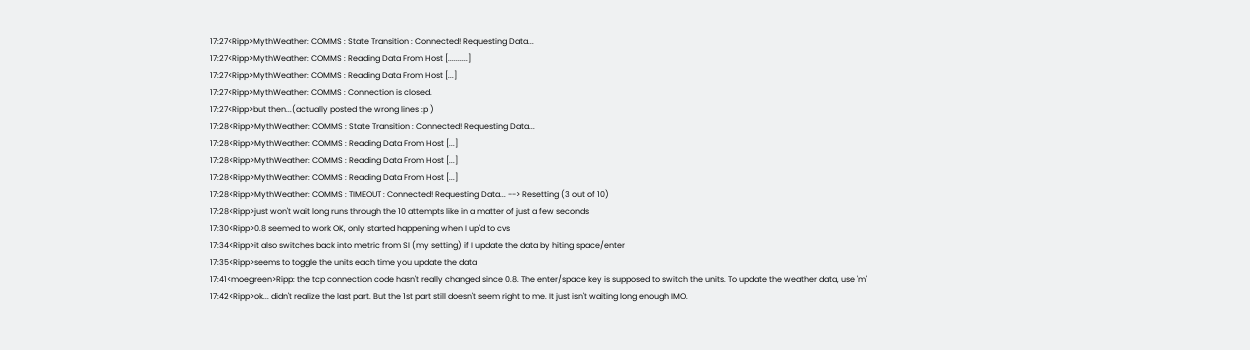17:27<Ripp>MythWeather: COMMS : State Transition : Connected! Requesting Data...
17:27<Ripp>MythWeather: COMMS : Reading Data From Host [..........]
17:27<Ripp>MythWeather: COMMS : Reading Data From Host [...]
17:27<Ripp>MythWeather: COMMS : Connection is closed.
17:27<Ripp>but then...(actually posted the wrong lines :p )
17:28<Ripp>MythWeather: COMMS : State Transition : Connected! Requesting Data...
17:28<Ripp>MythWeather: COMMS : Reading Data From Host [...]
17:28<Ripp>MythWeather: COMMS : Reading Data From Host [...]
17:28<Ripp>MythWeather: COMMS : Reading Data From Host [...]
17:28<Ripp>MythWeather: COMMS : TIMEOUT : Connected! Requesting Data... --> Resetting (3 out of 10)
17:28<Ripp>just won't wait long runs through the 10 attempts like in a matter of just a few seconds
17:30<Ripp>0.8 seemed to work OK, only started happening when I up'd to cvs
17:34<Ripp>it also switches back into metric from SI (my setting) if I update the data by hiting space/enter
17:35<Ripp>seems to toggle the units each time you update the data
17:41<moegreen>Ripp: the tcp connection code hasn't really changed since 0.8. The enter/space key is supposed to switch the units. To update the weather data, use 'm'
17:42<Ripp>ok... didn't realize the last part. But the 1st part still doesn't seem right to me. It just isn't waiting long enough IMO.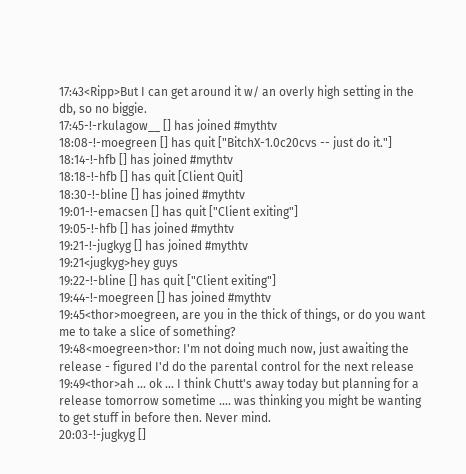17:43<Ripp>But I can get around it w/ an overly high setting in the db, so no biggie.
17:45-!-rkulagow__ [] has joined #mythtv
18:08-!-moegreen [] has quit ["BitchX-1.0c20cvs -- just do it."]
18:14-!-hfb [] has joined #mythtv
18:18-!-hfb [] has quit [Client Quit]
18:30-!-bline [] has joined #mythtv
19:01-!-emacsen [] has quit ["Client exiting"]
19:05-!-hfb [] has joined #mythtv
19:21-!-jugkyg [] has joined #mythtv
19:21<jugkyg>hey guys
19:22-!-bline [] has quit ["Client exiting"]
19:44-!-moegreen [] has joined #mythtv
19:45<thor>moegreen, are you in the thick of things, or do you want me to take a slice of something?
19:48<moegreen>thor: I'm not doing much now, just awaiting the release - figured I'd do the parental control for the next release
19:49<thor>ah ... ok ... I think Chutt's away today but planning for a release tomorrow sometime .... was thinking you might be wanting to get stuff in before then. Never mind.
20:03-!-jugkyg []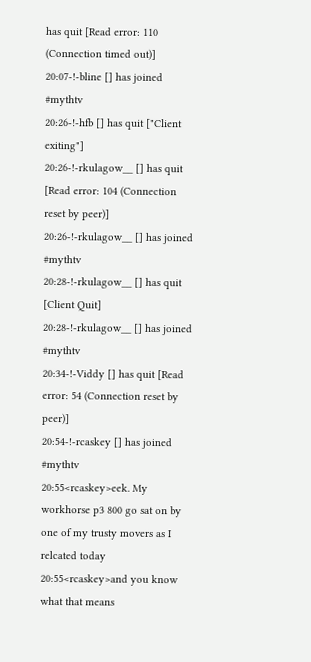has quit [Read error: 110 (Connection timed out)]
20:07-!-bline [] has joined #mythtv
20:26-!-hfb [] has quit ["Client exiting"]
20:26-!-rkulagow__ [] has quit [Read error: 104 (Connection reset by peer)]
20:26-!-rkulagow__ [] has joined #mythtv
20:28-!-rkulagow__ [] has quit [Client Quit]
20:28-!-rkulagow__ [] has joined #mythtv
20:34-!-Viddy [] has quit [Read error: 54 (Connection reset by peer)]
20:54-!-rcaskey [] has joined #mythtv
20:55<rcaskey>eek. My workhorse p3 800 go sat on by one of my trusty movers as I relcated today
20:55<rcaskey>and you know what that means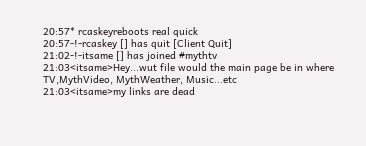20:57* rcaskeyreboots real quick
20:57-!-rcaskey [] has quit [Client Quit]
21:02-!-itsame [] has joined #mythtv
21:03<itsame>Hey...wut file would the main page be in where TV,MythVideo, MythWeather, Music...etc
21:03<itsame>my links are dead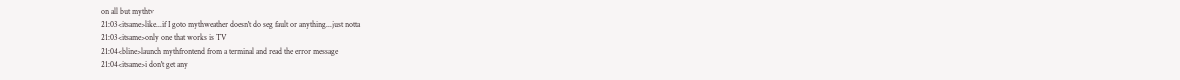on all but mythtv
21:03<itsame>like...if I goto mythweather doesn't do seg fault or anything...just notta
21:03<itsame>only one that works is TV
21:04<bline>launch mythfrontend from a terminal and read the error message
21:04<itsame>i don't get any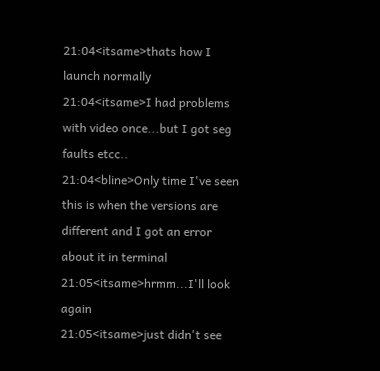21:04<itsame>thats how I launch normally
21:04<itsame>I had problems with video once...but I got seg faults etcc..
21:04<bline>Only time I've seen this is when the versions are different and I got an error about it in terminal
21:05<itsame>hrmm...I'll look again
21:05<itsame>just didn't see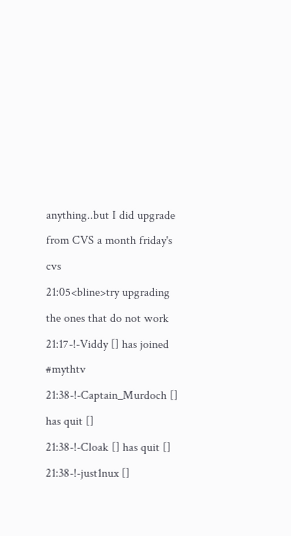anything..but I did upgrade from CVS a month friday's cvs
21:05<bline>try upgrading the ones that do not work
21:17-!-Viddy [] has joined #mythtv
21:38-!-Captain_Murdoch [] has quit []
21:38-!-Cloak [] has quit []
21:38-!-just1nux []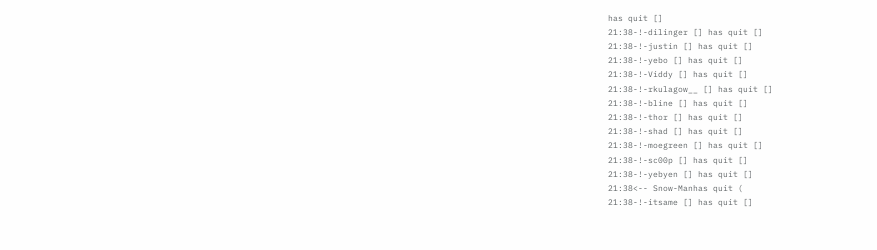has quit []
21:38-!-dilinger [] has quit []
21:38-!-justin [] has quit []
21:38-!-yebo [] has quit []
21:38-!-Viddy [] has quit []
21:38-!-rkulagow__ [] has quit []
21:38-!-bline [] has quit []
21:38-!-thor [] has quit []
21:38-!-shad [] has quit []
21:38-!-moegreen [] has quit []
21:38-!-sc00p [] has quit []
21:38-!-yebyen [] has quit []
21:38<-- Snow-Manhas quit (
21:38-!-itsame [] has quit []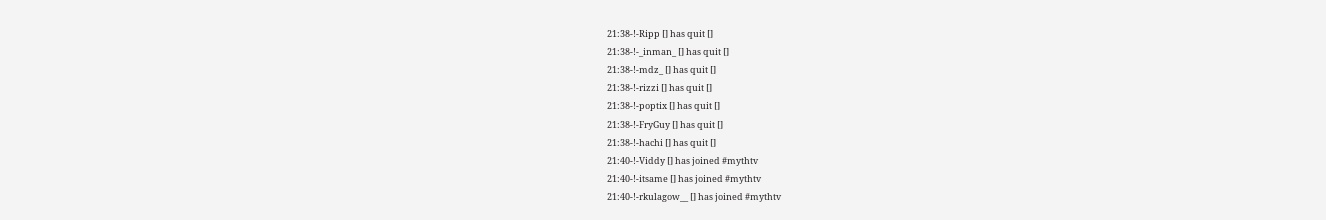21:38-!-Ripp [] has quit []
21:38-!-_inman_ [] has quit []
21:38-!-mdz_ [] has quit []
21:38-!-rizzi [] has quit []
21:38-!-poptix [] has quit []
21:38-!-FryGuy [] has quit []
21:38-!-hachi [] has quit []
21:40-!-Viddy [] has joined #mythtv
21:40-!-itsame [] has joined #mythtv
21:40-!-rkulagow__ [] has joined #mythtv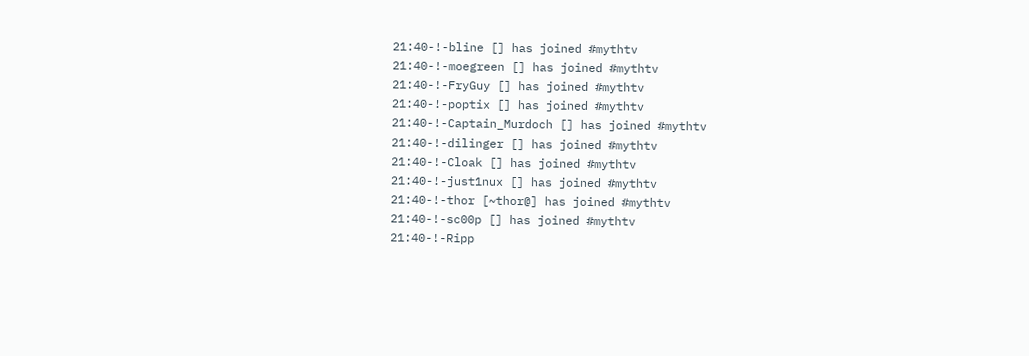21:40-!-bline [] has joined #mythtv
21:40-!-moegreen [] has joined #mythtv
21:40-!-FryGuy [] has joined #mythtv
21:40-!-poptix [] has joined #mythtv
21:40-!-Captain_Murdoch [] has joined #mythtv
21:40-!-dilinger [] has joined #mythtv
21:40-!-Cloak [] has joined #mythtv
21:40-!-just1nux [] has joined #mythtv
21:40-!-thor [~thor@] has joined #mythtv
21:40-!-sc00p [] has joined #mythtv
21:40-!-Ripp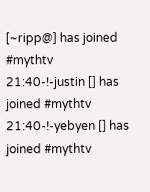[~ripp@] has joined #mythtv
21:40-!-justin [] has joined #mythtv
21:40-!-yebyen [] has joined #mythtv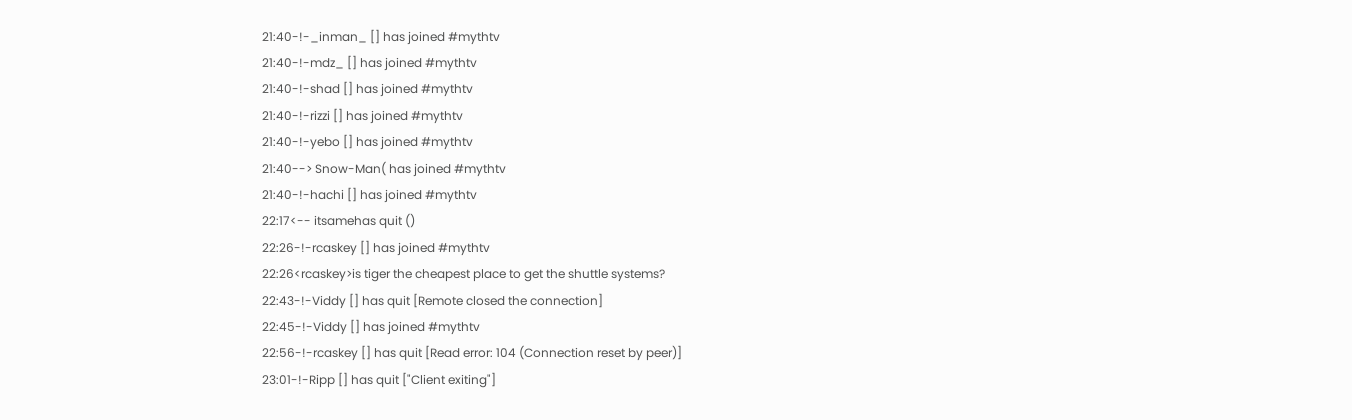21:40-!-_inman_ [] has joined #mythtv
21:40-!-mdz_ [] has joined #mythtv
21:40-!-shad [] has joined #mythtv
21:40-!-rizzi [] has joined #mythtv
21:40-!-yebo [] has joined #mythtv
21:40--> Snow-Man( has joined #mythtv
21:40-!-hachi [] has joined #mythtv
22:17<-- itsamehas quit ()
22:26-!-rcaskey [] has joined #mythtv
22:26<rcaskey>is tiger the cheapest place to get the shuttle systems?
22:43-!-Viddy [] has quit [Remote closed the connection]
22:45-!-Viddy [] has joined #mythtv
22:56-!-rcaskey [] has quit [Read error: 104 (Connection reset by peer)]
23:01-!-Ripp [] has quit ["Client exiting"]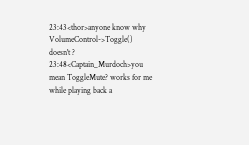23:43<thor>anyone know why VolumeControl->Toggle() doesn't ?
23:48<Captain_Murdoch>you mean ToggleMute? works for me while playing back a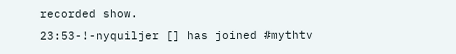recorded show.
23:53-!-nyquiljer [] has joined #mythtv